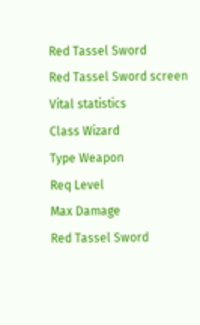Red Tassel Sword
Red Tassel Sword screen
Vital statistics
Class Wizard
Type Weapon
Req Level
Max Damage
Red Tassel Sword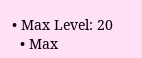• Max Level: 20
  • Max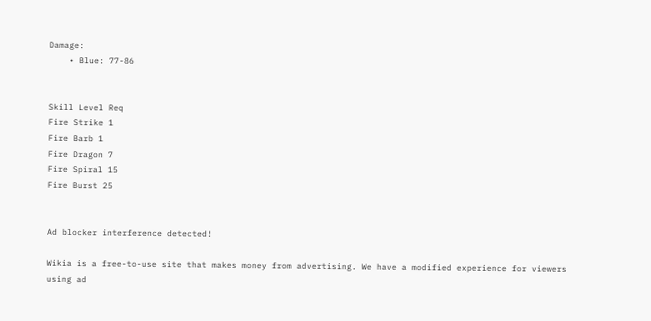Damage:
    • Blue: 77-86


Skill Level Req
Fire Strike 1
Fire Barb 1
Fire Dragon 7
Fire Spiral 15
Fire Burst 25


Ad blocker interference detected!

Wikia is a free-to-use site that makes money from advertising. We have a modified experience for viewers using ad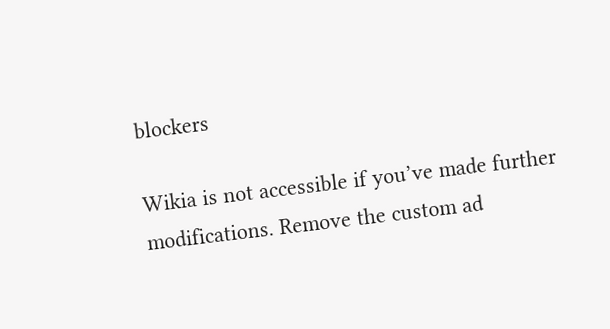blockers

Wikia is not accessible if you’ve made further modifications. Remove the custom ad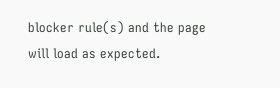blocker rule(s) and the page will load as expected.